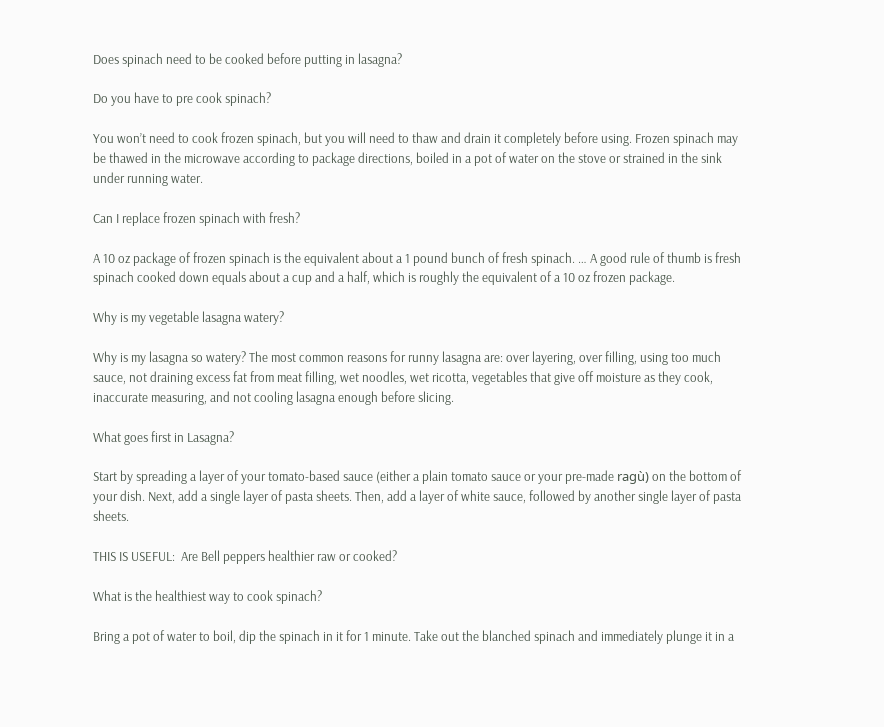Does spinach need to be cooked before putting in lasagna?

Do you have to pre cook spinach?

You won’t need to cook frozen spinach, but you will need to thaw and drain it completely before using. Frozen spinach may be thawed in the microwave according to package directions, boiled in a pot of water on the stove or strained in the sink under running water.

Can I replace frozen spinach with fresh?

A 10 oz package of frozen spinach is the equivalent about a 1 pound bunch of fresh spinach. … A good rule of thumb is fresh spinach cooked down equals about a cup and a half, which is roughly the equivalent of a 10 oz frozen package.

Why is my vegetable lasagna watery?

Why is my lasagna so watery? The most common reasons for runny lasagna are: over layering, over filling, using too much sauce, not draining excess fat from meat filling, wet noodles, wet ricotta, vegetables that give off moisture as they cook, inaccurate measuring, and not cooling lasagna enough before slicing.

What goes first in Lasagna?

Start by spreading a layer of your tomato-based sauce (either a plain tomato sauce or your pre-made ragù) on the bottom of your dish. Next, add a single layer of pasta sheets. Then, add a layer of white sauce, followed by another single layer of pasta sheets.

THIS IS USEFUL:  Are Bell peppers healthier raw or cooked?

What is the healthiest way to cook spinach?

Bring a pot of water to boil, dip the spinach in it for 1 minute. Take out the blanched spinach and immediately plunge it in a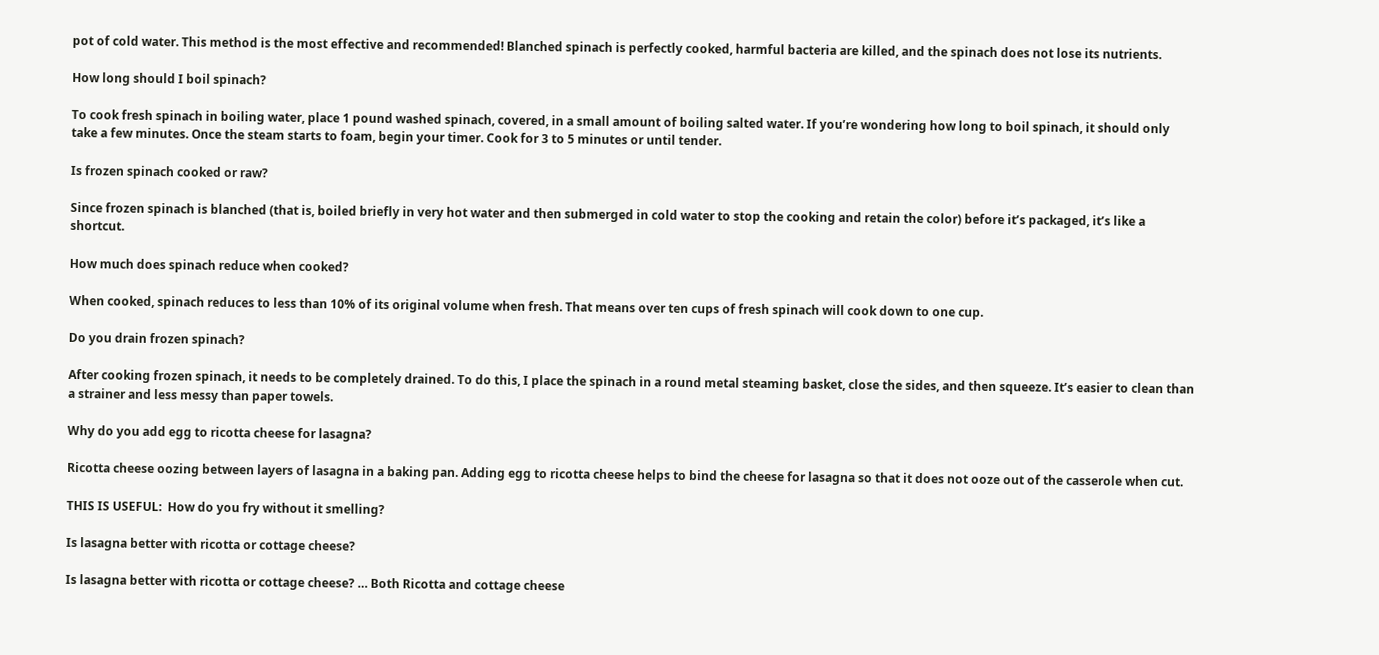pot of cold water. This method is the most effective and recommended! Blanched spinach is perfectly cooked, harmful bacteria are killed, and the spinach does not lose its nutrients.

How long should I boil spinach?

To cook fresh spinach in boiling water, place 1 pound washed spinach, covered, in a small amount of boiling salted water. If you’re wondering how long to boil spinach, it should only take a few minutes. Once the steam starts to foam, begin your timer. Cook for 3 to 5 minutes or until tender.

Is frozen spinach cooked or raw?

Since frozen spinach is blanched (that is, boiled briefly in very hot water and then submerged in cold water to stop the cooking and retain the color) before it’s packaged, it’s like a shortcut.

How much does spinach reduce when cooked?

When cooked, spinach reduces to less than 10% of its original volume when fresh. That means over ten cups of fresh spinach will cook down to one cup.

Do you drain frozen spinach?

After cooking frozen spinach, it needs to be completely drained. To do this, I place the spinach in a round metal steaming basket, close the sides, and then squeeze. It’s easier to clean than a strainer and less messy than paper towels.

Why do you add egg to ricotta cheese for lasagna?

Ricotta cheese oozing between layers of lasagna in a baking pan. Adding egg to ricotta cheese helps to bind the cheese for lasagna so that it does not ooze out of the casserole when cut.

THIS IS USEFUL:  How do you fry without it smelling?

Is lasagna better with ricotta or cottage cheese?

Is lasagna better with ricotta or cottage cheese? … Both Ricotta and cottage cheese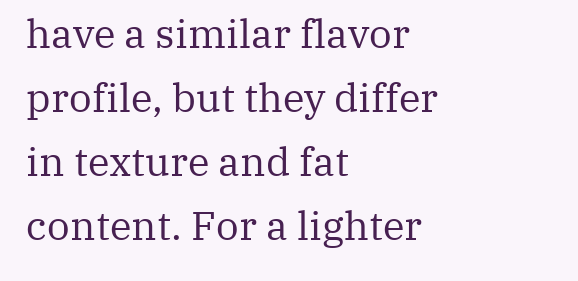have a similar flavor profile, but they differ in texture and fat content. For a lighter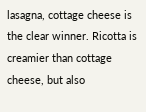lasagna, cottage cheese is the clear winner. Ricotta is creamier than cottage cheese, but also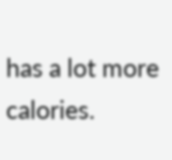has a lot more calories.